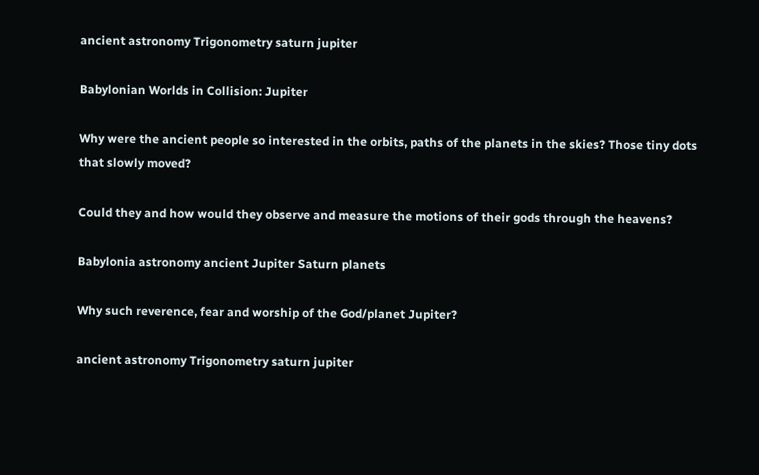ancient astronomy Trigonometry saturn jupiter

Babylonian Worlds in Collision: Jupiter

Why were the ancient people so interested in the orbits, paths of the planets in the skies? Those tiny dots that slowly moved?

Could they and how would they observe and measure the motions of their gods through the heavens?

Babylonia astronomy ancient Jupiter Saturn planets

Why such reverence, fear and worship of the God/planet Jupiter?

ancient astronomy Trigonometry saturn jupiter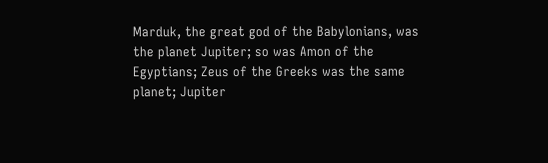Marduk, the great god of the Babylonians, was the planet Jupiter; so was Amon of the Egyptians; Zeus of the Greeks was the same planet; Jupiter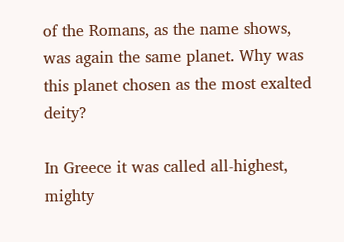of the Romans, as the name shows, was again the same planet. Why was this planet chosen as the most exalted deity?

In Greece it was called all-highest, mighty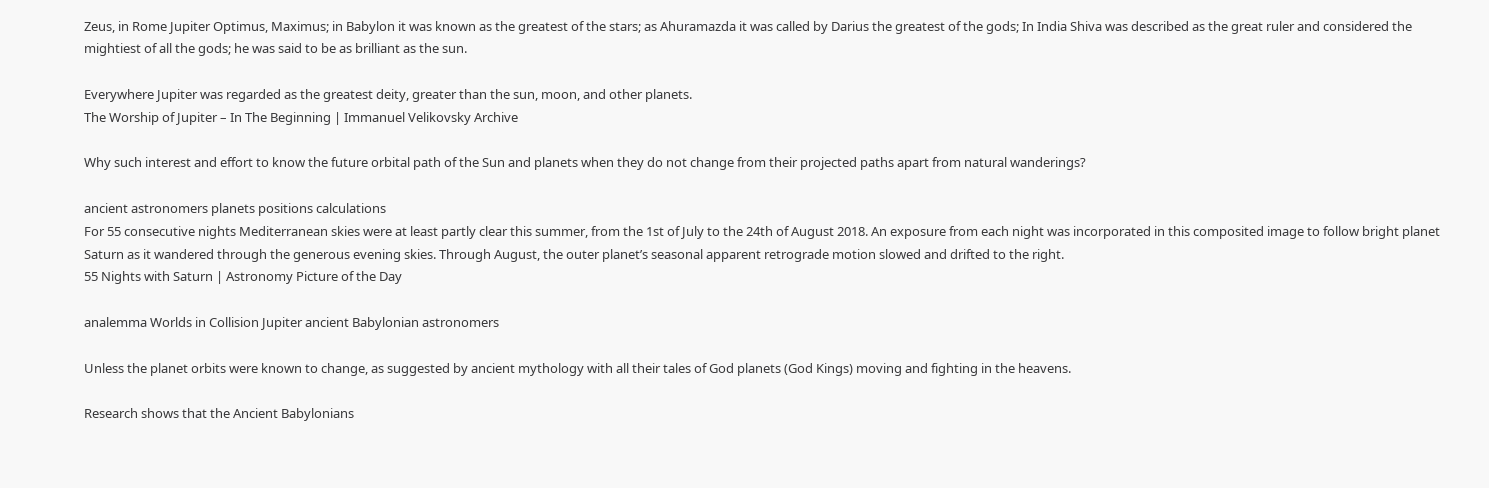Zeus, in Rome Jupiter Optimus, Maximus; in Babylon it was known as the greatest of the stars; as Ahuramazda it was called by Darius the greatest of the gods; In India Shiva was described as the great ruler and considered the mightiest of all the gods; he was said to be as brilliant as the sun.

Everywhere Jupiter was regarded as the greatest deity, greater than the sun, moon, and other planets.
The Worship of Jupiter – In The Beginning | Immanuel Velikovsky Archive

Why such interest and effort to know the future orbital path of the Sun and planets when they do not change from their projected paths apart from natural wanderings?

ancient astronomers planets positions calculations
For 55 consecutive nights Mediterranean skies were at least partly clear this summer, from the 1st of July to the 24th of August 2018. An exposure from each night was incorporated in this composited image to follow bright planet Saturn as it wandered through the generous evening skies. Through August, the outer planet’s seasonal apparent retrograde motion slowed and drifted to the right.
55 Nights with Saturn | Astronomy Picture of the Day

analemma Worlds in Collision Jupiter ancient Babylonian astronomers

Unless the planet orbits were known to change, as suggested by ancient mythology with all their tales of God planets (God Kings) moving and fighting in the heavens.

Research shows that the Ancient Babylonians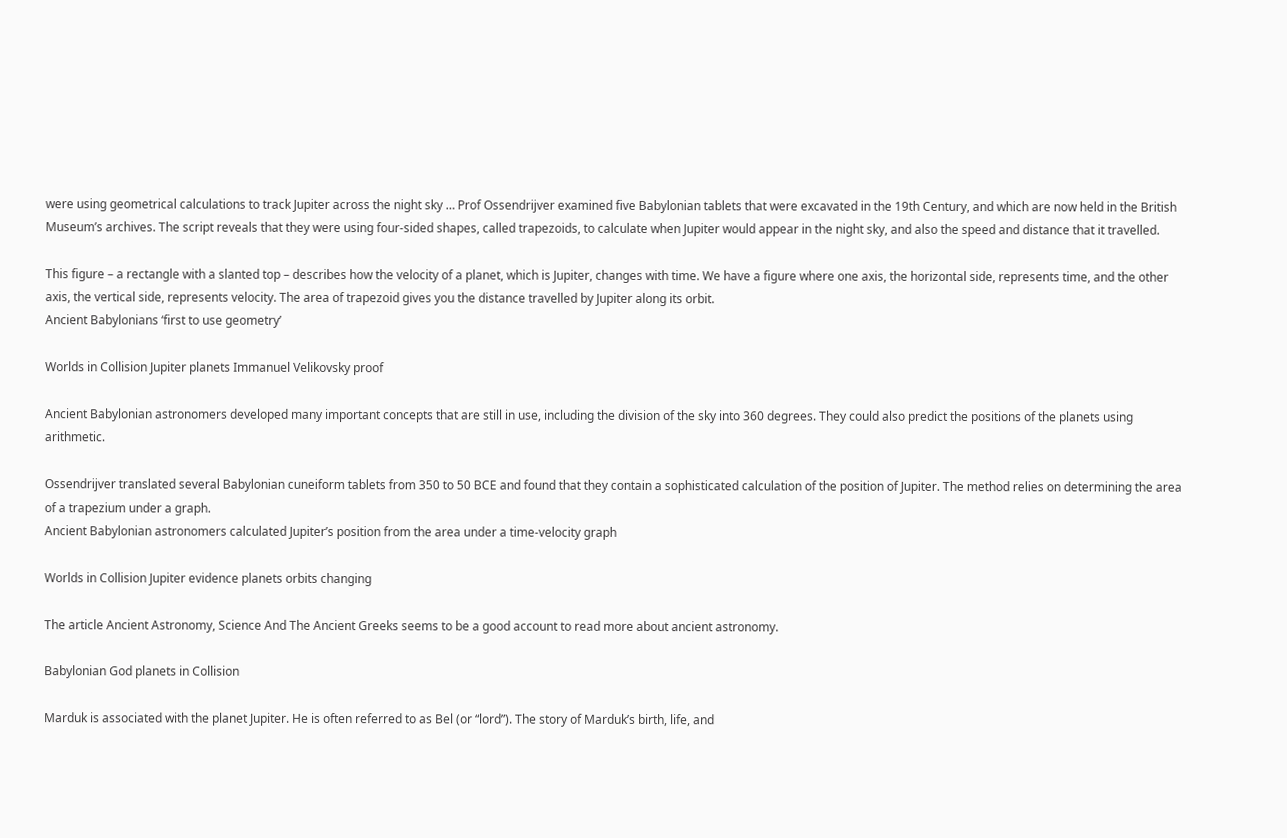were using geometrical calculations to track Jupiter across the night sky … Prof Ossendrijver examined five Babylonian tablets that were excavated in the 19th Century, and which are now held in the British Museum’s archives. The script reveals that they were using four-sided shapes, called trapezoids, to calculate when Jupiter would appear in the night sky, and also the speed and distance that it travelled.

This figure – a rectangle with a slanted top – describes how the velocity of a planet, which is Jupiter, changes with time. We have a figure where one axis, the horizontal side, represents time, and the other axis, the vertical side, represents velocity. The area of trapezoid gives you the distance travelled by Jupiter along its orbit.
Ancient Babylonians ‘first to use geometry’

Worlds in Collision Jupiter planets Immanuel Velikovsky proof

Ancient Babylonian astronomers developed many important concepts that are still in use, including the division of the sky into 360 degrees. They could also predict the positions of the planets using arithmetic.

Ossendrijver translated several Babylonian cuneiform tablets from 350 to 50 BCE and found that they contain a sophisticated calculation of the position of Jupiter. The method relies on determining the area of a trapezium under a graph.
Ancient Babylonian astronomers calculated Jupiter’s position from the area under a time-velocity graph

Worlds in Collision Jupiter evidence planets orbits changing

The article Ancient Astronomy, Science And The Ancient Greeks seems to be a good account to read more about ancient astronomy.

Babylonian God planets in Collision

Marduk is associated with the planet Jupiter. He is often referred to as Bel (or “lord”). The story of Marduk’s birth, life, and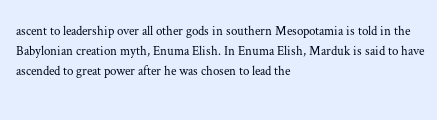ascent to leadership over all other gods in southern Mesopotamia is told in the Babylonian creation myth, Enuma Elish. In Enuma Elish, Marduk is said to have ascended to great power after he was chosen to lead the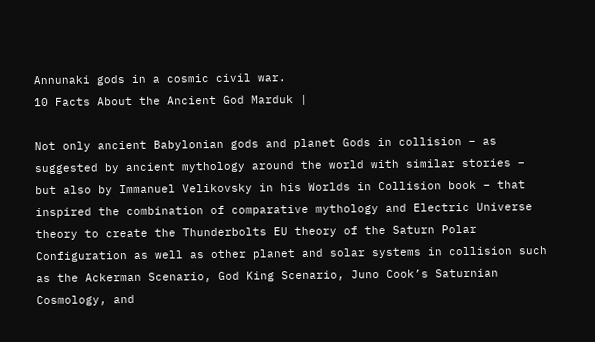Annunaki gods in a cosmic civil war.
10 Facts About the Ancient God Marduk |

Not only ancient Babylonian gods and planet Gods in collision – as suggested by ancient mythology around the world with similar stories – but also by Immanuel Velikovsky in his Worlds in Collision book – that inspired the combination of comparative mythology and Electric Universe theory to create the Thunderbolts EU theory of the Saturn Polar Configuration as well as other planet and solar systems in collision such as the Ackerman Scenario, God King Scenario, Juno Cook’s Saturnian Cosmology, and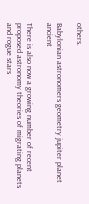others.

Babylonian astronomers geometry jupiter planet ancient

There is also now a growing number of recent proposed astronomy theories of migrating planets and rogue stars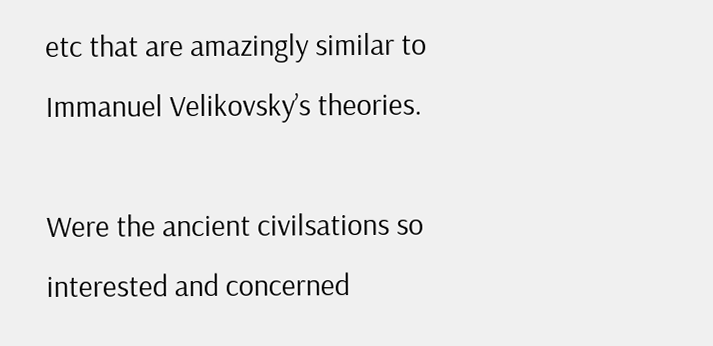etc that are amazingly similar to Immanuel Velikovsky’s theories.

Were the ancient civilsations so interested and concerned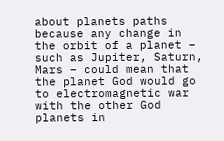about planets paths because any change in the orbit of a planet – such as Jupiter, Saturn, Mars – could mean that the planet God would go to electromagnetic war with the other God planets in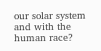our solar system and with the human race?